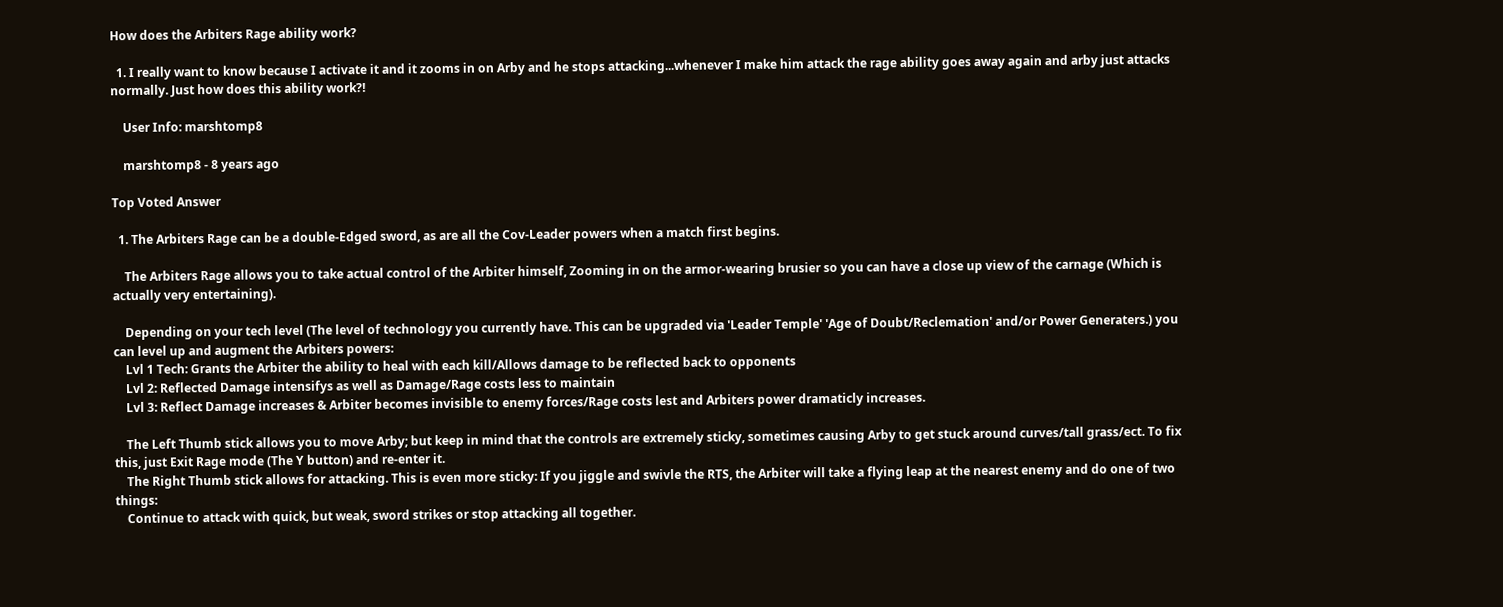How does the Arbiters Rage ability work?

  1. I really want to know because I activate it and it zooms in on Arby and he stops attacking...whenever I make him attack the rage ability goes away again and arby just attacks normally. Just how does this ability work?!

    User Info: marshtomp8

    marshtomp8 - 8 years ago

Top Voted Answer

  1. The Arbiters Rage can be a double-Edged sword, as are all the Cov-Leader powers when a match first begins.

    The Arbiters Rage allows you to take actual control of the Arbiter himself, Zooming in on the armor-wearing brusier so you can have a close up view of the carnage (Which is actually very entertaining).

    Depending on your tech level (The level of technology you currently have. This can be upgraded via 'Leader Temple' 'Age of Doubt/Reclemation' and/or Power Generaters.) you can level up and augment the Arbiters powers:
    Lvl 1 Tech: Grants the Arbiter the ability to heal with each kill/Allows damage to be reflected back to opponents
    Lvl 2: Reflected Damage intensifys as well as Damage/Rage costs less to maintain
    Lvl 3: Reflect Damage increases & Arbiter becomes invisible to enemy forces/Rage costs lest and Arbiters power dramaticly increases.

    The Left Thumb stick allows you to move Arby; but keep in mind that the controls are extremely sticky, sometimes causing Arby to get stuck around curves/tall grass/ect. To fix this, just Exit Rage mode (The Y button) and re-enter it.
    The Right Thumb stick allows for attacking. This is even more sticky: If you jiggle and swivle the RTS, the Arbiter will take a flying leap at the nearest enemy and do one of two things:
    Continue to attack with quick, but weak, sword strikes or stop attacking all together.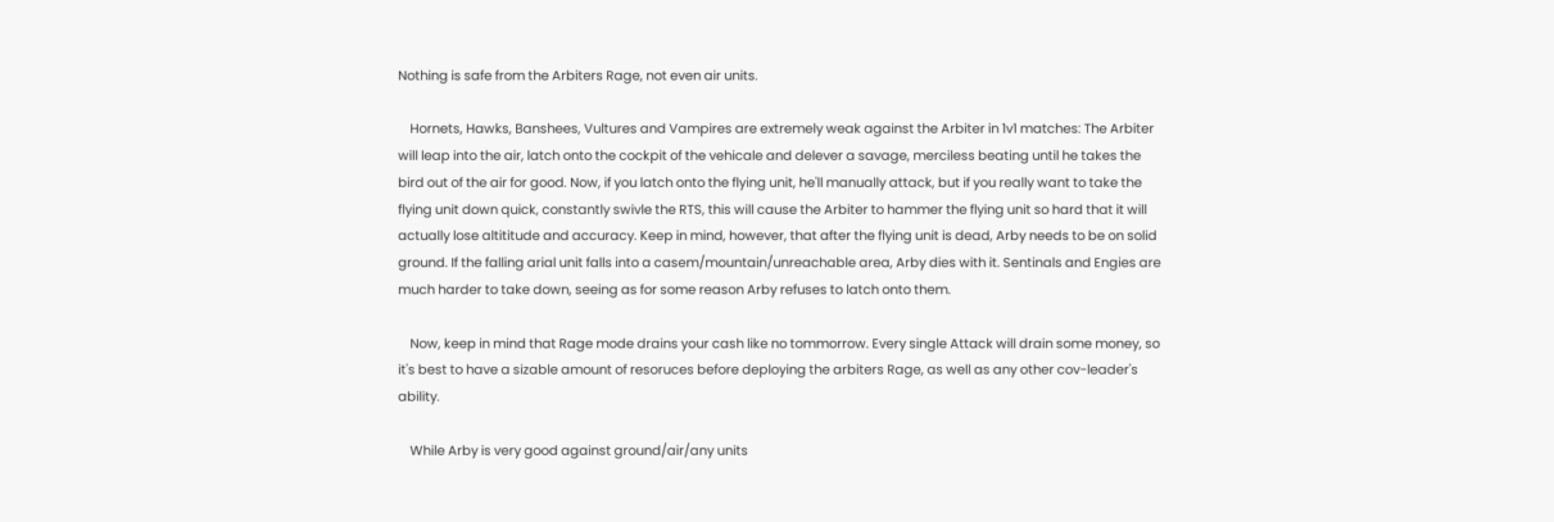Nothing is safe from the Arbiters Rage, not even air units.

    Hornets, Hawks, Banshees, Vultures and Vampires are extremely weak against the Arbiter in 1v1 matches: The Arbiter will leap into the air, latch onto the cockpit of the vehicale and delever a savage, merciless beating until he takes the bird out of the air for good. Now, if you latch onto the flying unit, he'll manually attack, but if you really want to take the flying unit down quick, constantly swivle the RTS, this will cause the Arbiter to hammer the flying unit so hard that it will actually lose altititude and accuracy. Keep in mind, however, that after the flying unit is dead, Arby needs to be on solid ground. If the falling arial unit falls into a casem/mountain/unreachable area, Arby dies with it. Sentinals and Engies are much harder to take down, seeing as for some reason Arby refuses to latch onto them.

    Now, keep in mind that Rage mode drains your cash like no tommorrow. Every single Attack will drain some money, so it's best to have a sizable amount of resoruces before deploying the arbiters Rage, as well as any other cov-leader's ability.

    While Arby is very good against ground/air/any units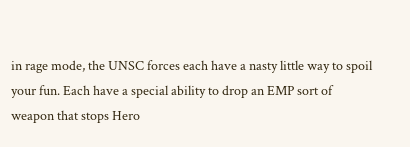in rage mode, the UNSC forces each have a nasty little way to spoil your fun. Each have a special ability to drop an EMP sort of weapon that stops Hero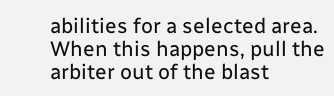abilities for a selected area. When this happens, pull the arbiter out of the blast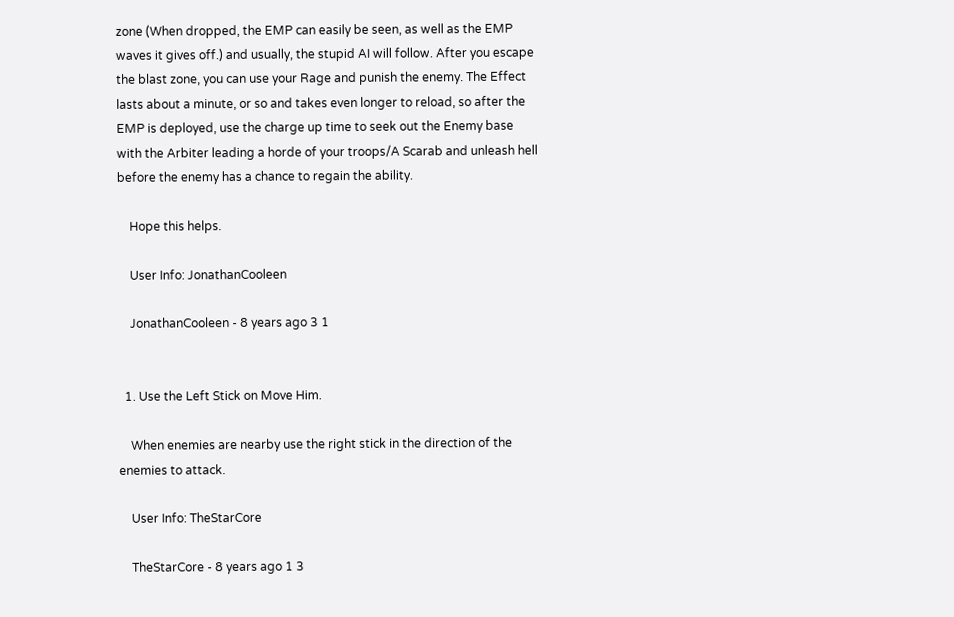zone (When dropped, the EMP can easily be seen, as well as the EMP waves it gives off.) and usually, the stupid AI will follow. After you escape the blast zone, you can use your Rage and punish the enemy. The Effect lasts about a minute, or so and takes even longer to reload, so after the EMP is deployed, use the charge up time to seek out the Enemy base with the Arbiter leading a horde of your troops/A Scarab and unleash hell before the enemy has a chance to regain the ability.

    Hope this helps.

    User Info: JonathanCooleen

    JonathanCooleen - 8 years ago 3 1


  1. Use the Left Stick on Move Him.

    When enemies are nearby use the right stick in the direction of the enemies to attack.

    User Info: TheStarCore

    TheStarCore - 8 years ago 1 3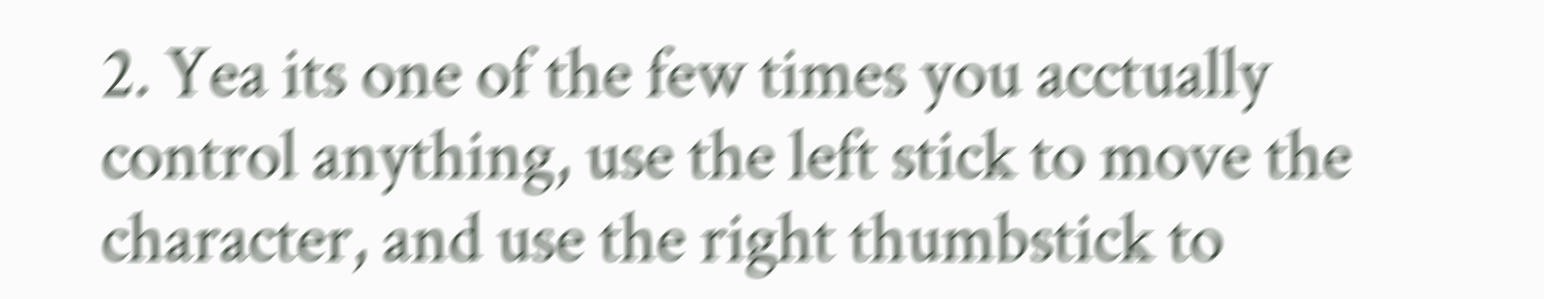2. Yea its one of the few times you acctually control anything, use the left stick to move the character, and use the right thumbstick to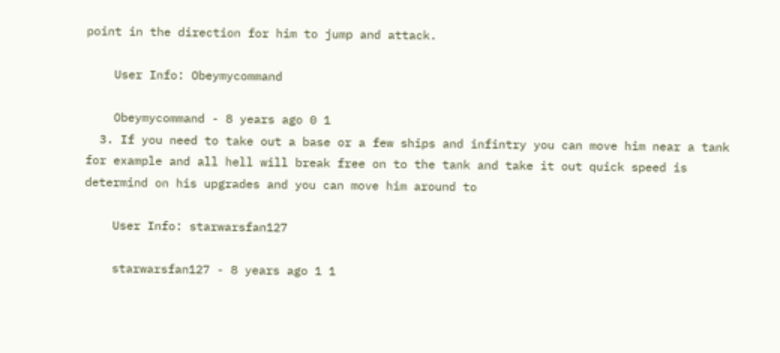point in the direction for him to jump and attack.

    User Info: Obeymycommand

    Obeymycommand - 8 years ago 0 1
  3. If you need to take out a base or a few ships and infintry you can move him near a tank for example and all hell will break free on to the tank and take it out quick speed is determind on his upgrades and you can move him around to

    User Info: starwarsfan127

    starwarsfan127 - 8 years ago 1 1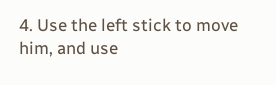4. Use the left stick to move him, and use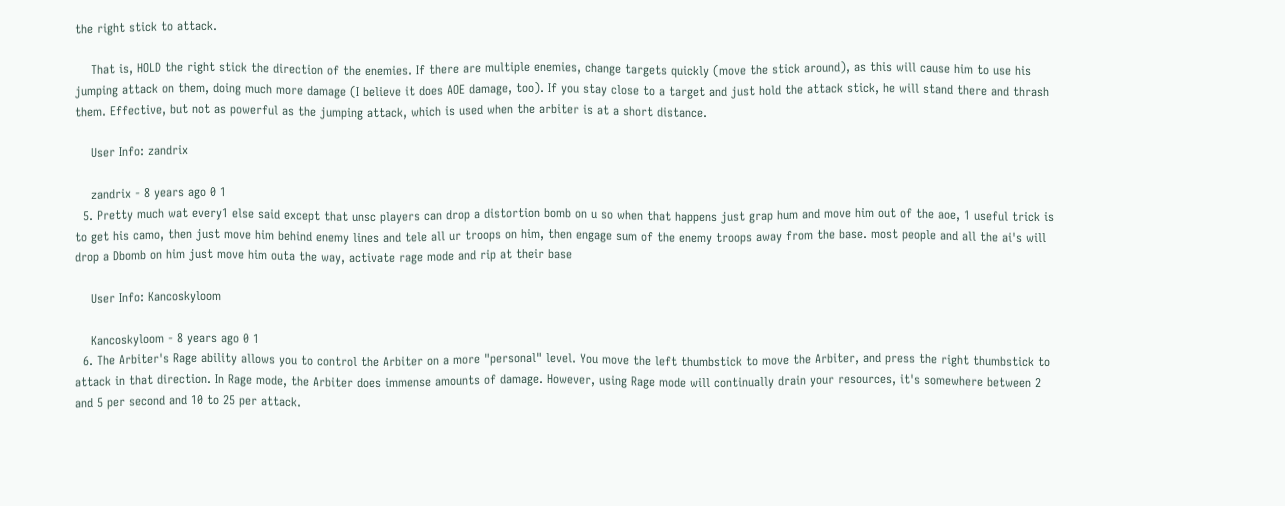the right stick to attack.

    That is, HOLD the right stick the direction of the enemies. If there are multiple enemies, change targets quickly (move the stick around), as this will cause him to use his jumping attack on them, doing much more damage (I believe it does AOE damage, too). If you stay close to a target and just hold the attack stick, he will stand there and thrash them. Effective, but not as powerful as the jumping attack, which is used when the arbiter is at a short distance.

    User Info: zandrix

    zandrix - 8 years ago 0 1
  5. Pretty much wat every1 else said except that unsc players can drop a distortion bomb on u so when that happens just grap hum and move him out of the aoe, 1 useful trick is to get his camo, then just move him behind enemy lines and tele all ur troops on him, then engage sum of the enemy troops away from the base. most people and all the ai's will drop a Dbomb on him just move him outa the way, activate rage mode and rip at their base

    User Info: Kancoskyloom

    Kancoskyloom - 8 years ago 0 1
  6. The Arbiter's Rage ability allows you to control the Arbiter on a more "personal" level. You move the left thumbstick to move the Arbiter, and press the right thumbstick to attack in that direction. In Rage mode, the Arbiter does immense amounts of damage. However, using Rage mode will continually drain your resources, it's somewhere between 2 and 5 per second and 10 to 25 per attack.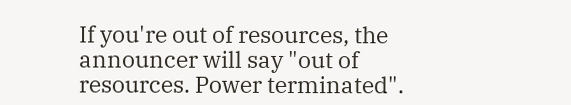If you're out of resources, the announcer will say "out of resources. Power terminated".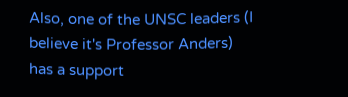Also, one of the UNSC leaders (I believe it's Professor Anders) has a support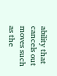ability that cancels out moves such as the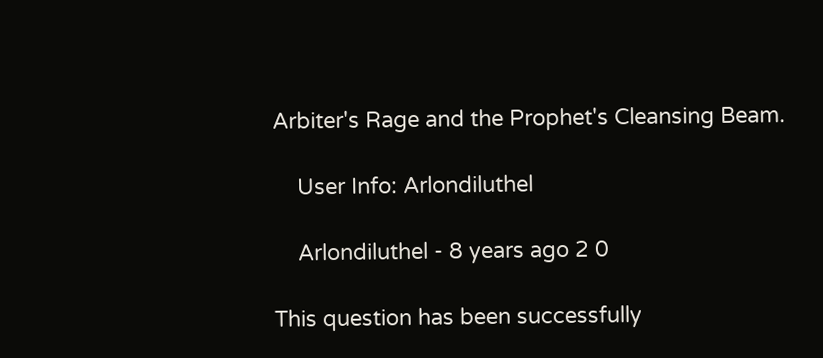Arbiter's Rage and the Prophet's Cleansing Beam.

    User Info: Arlondiluthel

    Arlondiluthel - 8 years ago 2 0

This question has been successfully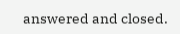answered and closed.